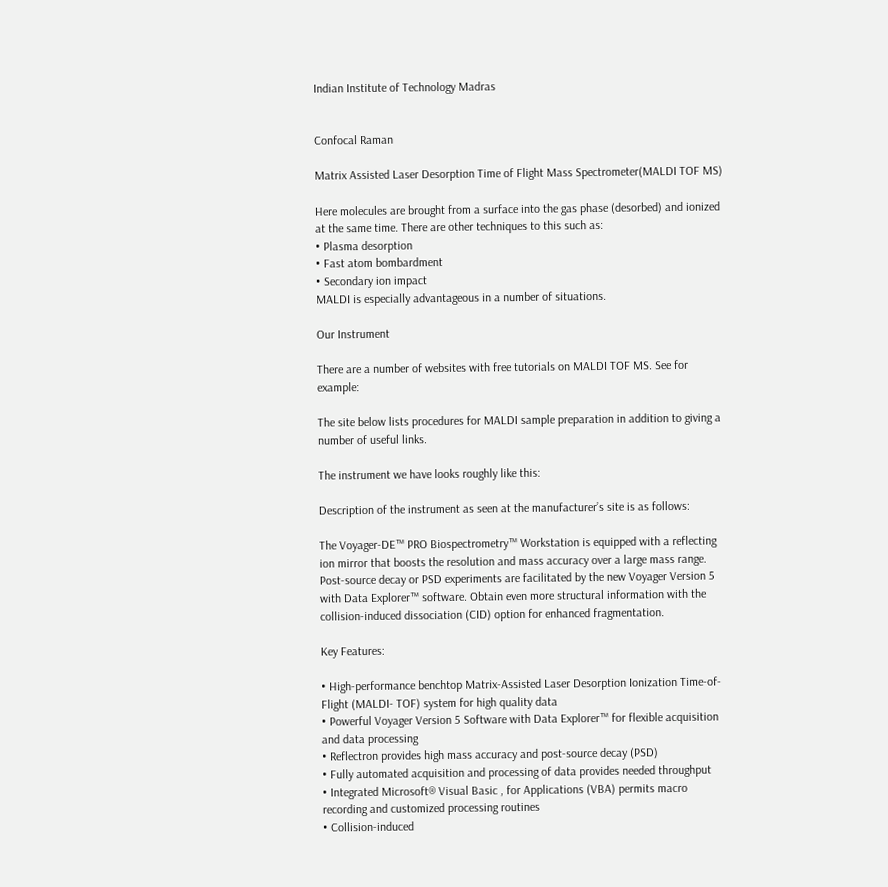Indian Institute of Technology Madras


Confocal Raman

Matrix Assisted Laser Desorption Time of Flight Mass Spectrometer(MALDI TOF MS)

Here molecules are brought from a surface into the gas phase (desorbed) and ionized at the same time. There are other techniques to this such as:
• Plasma desorption
• Fast atom bombardment
• Secondary ion impact
MALDI is especially advantageous in a number of situations.

Our Instrument

There are a number of websites with free tutorials on MALDI TOF MS. See for example:

The site below lists procedures for MALDI sample preparation in addition to giving a number of useful links.

The instrument we have looks roughly like this:

Description of the instrument as seen at the manufacturer’s site is as follows:

The Voyager-DE™ PRO Biospectrometry™ Workstation is equipped with a reflecting ion mirror that boosts the resolution and mass accuracy over a large mass range. Post-source decay or PSD experiments are facilitated by the new Voyager Version 5 with Data Explorer™ software. Obtain even more structural information with the collision-induced dissociation (CID) option for enhanced fragmentation.

Key Features:

• High-performance benchtop Matrix-Assisted Laser Desorption Ionization Time-of-Flight (MALDI- TOF) system for high quality data
• Powerful Voyager Version 5 Software with Data Explorer™ for flexible acquisition and data processing
• Reflectron provides high mass accuracy and post-source decay (PSD)
• Fully automated acquisition and processing of data provides needed throughput
• Integrated Microsoft® Visual Basic , for Applications (VBA) permits macro recording and customized processing routines
• Collision-induced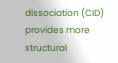dissociation (CID) provides more structural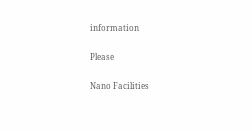information

Please

Nano Facilities